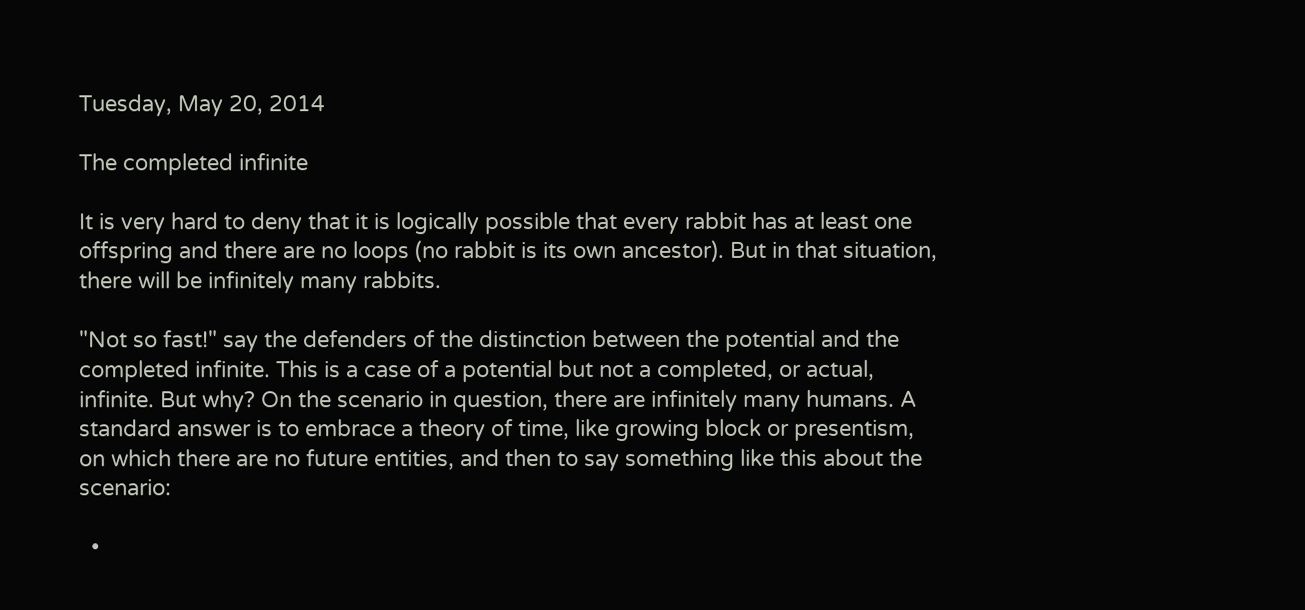Tuesday, May 20, 2014

The completed infinite

It is very hard to deny that it is logically possible that every rabbit has at least one offspring and there are no loops (no rabbit is its own ancestor). But in that situation, there will be infinitely many rabbits.

"Not so fast!" say the defenders of the distinction between the potential and the completed infinite. This is a case of a potential but not a completed, or actual, infinite. But why? On the scenario in question, there are infinitely many humans. A standard answer is to embrace a theory of time, like growing block or presentism, on which there are no future entities, and then to say something like this about the scenario:

  •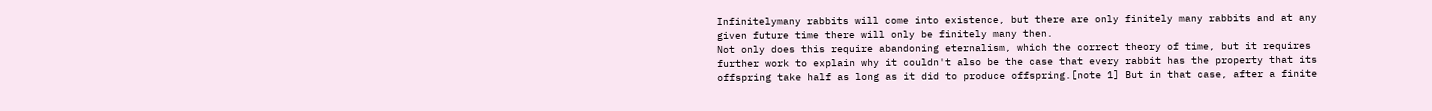Infinitelymany rabbits will come into existence, but there are only finitely many rabbits and at any given future time there will only be finitely many then.
Not only does this require abandoning eternalism, which the correct theory of time, but it requires further work to explain why it couldn't also be the case that every rabbit has the property that its offspring take half as long as it did to produce offspring.[note 1] But in that case, after a finite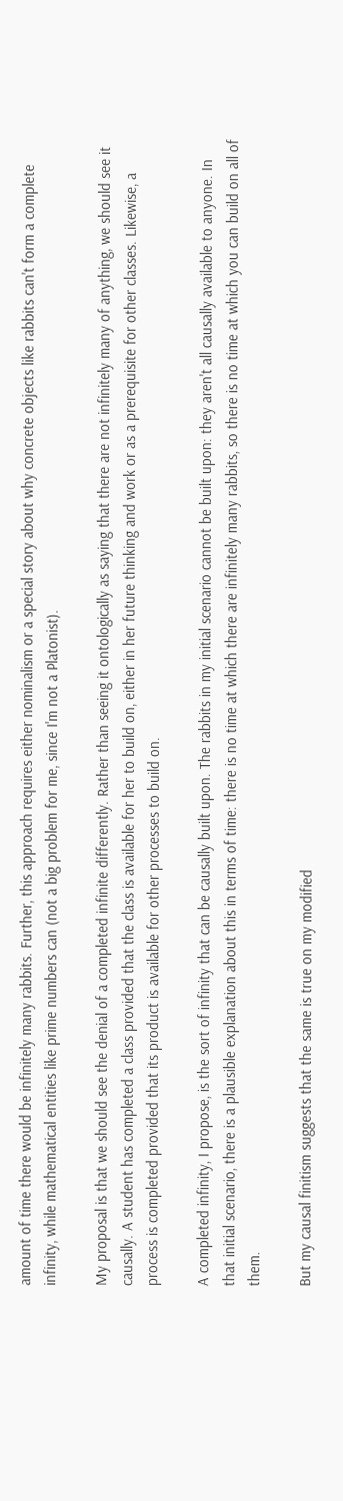amount of time there would be infinitely many rabbits. Further, this approach requires either nominalism or a special story about why concrete objects like rabbits can't form a complete infinity, while mathematical entities like prime numbers can (not a big problem for me, since I'm not a Platonist).

My proposal is that we should see the denial of a completed infinite differently. Rather than seeing it ontologically as saying that there are not infinitely many of anything, we should see it causally. A student has completed a class provided that the class is available for her to build on, either in her future thinking and work or as a prerequisite for other classes. Likewise, a process is completed provided that its product is available for other processes to build on.

A completed infinity, I propose, is the sort of infinity that can be causally built upon. The rabbits in my initial scenario cannot be built upon: they aren't all causally available to anyone. In that initial scenario, there is a plausible explanation about this in terms of time: there is no time at which there are infinitely many rabbits, so there is no time at which you can build on all of them.

But my causal finitism suggests that the same is true on my modified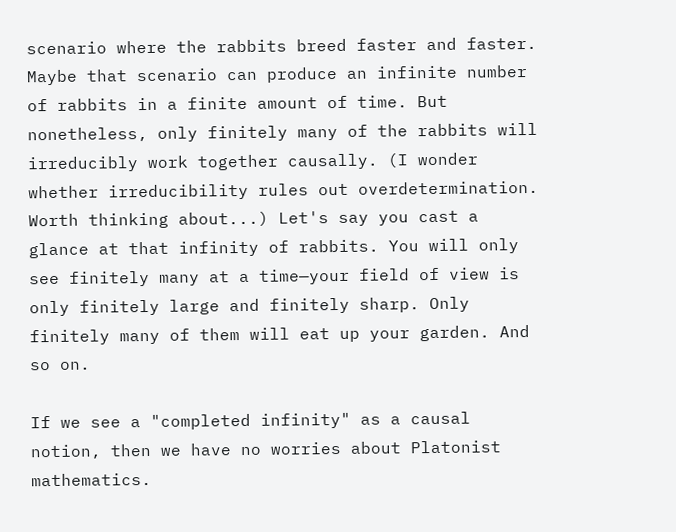scenario where the rabbits breed faster and faster. Maybe that scenario can produce an infinite number of rabbits in a finite amount of time. But nonetheless, only finitely many of the rabbits will irreducibly work together causally. (I wonder whether irreducibility rules out overdetermination. Worth thinking about...) Let's say you cast a glance at that infinity of rabbits. You will only see finitely many at a time—your field of view is only finitely large and finitely sharp. Only finitely many of them will eat up your garden. And so on.

If we see a "completed infinity" as a causal notion, then we have no worries about Platonist mathematics.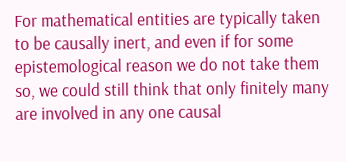For mathematical entities are typically taken to be causally inert, and even if for some epistemological reason we do not take them so, we could still think that only finitely many are involved in any one causal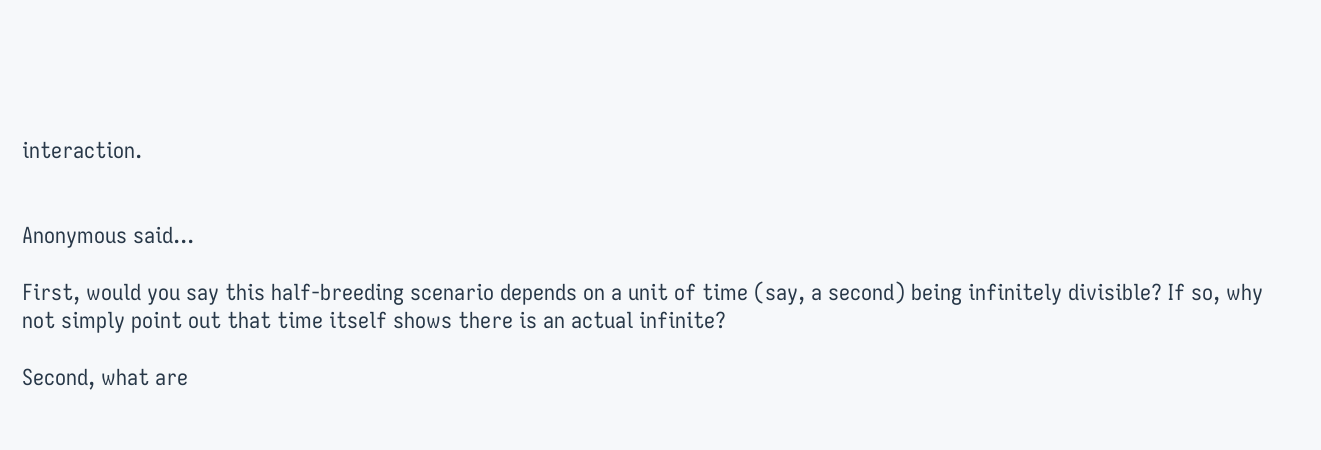interaction.


Anonymous said...

First, would you say this half-breeding scenario depends on a unit of time (say, a second) being infinitely divisible? If so, why not simply point out that time itself shows there is an actual infinite?

Second, what are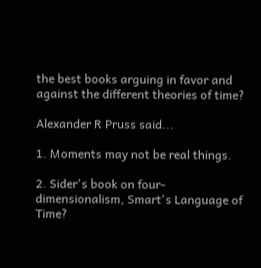the best books arguing in favor and against the different theories of time?

Alexander R Pruss said...

1. Moments may not be real things.

2. Sider's book on four-dimensionalism, Smart's Language of Time?